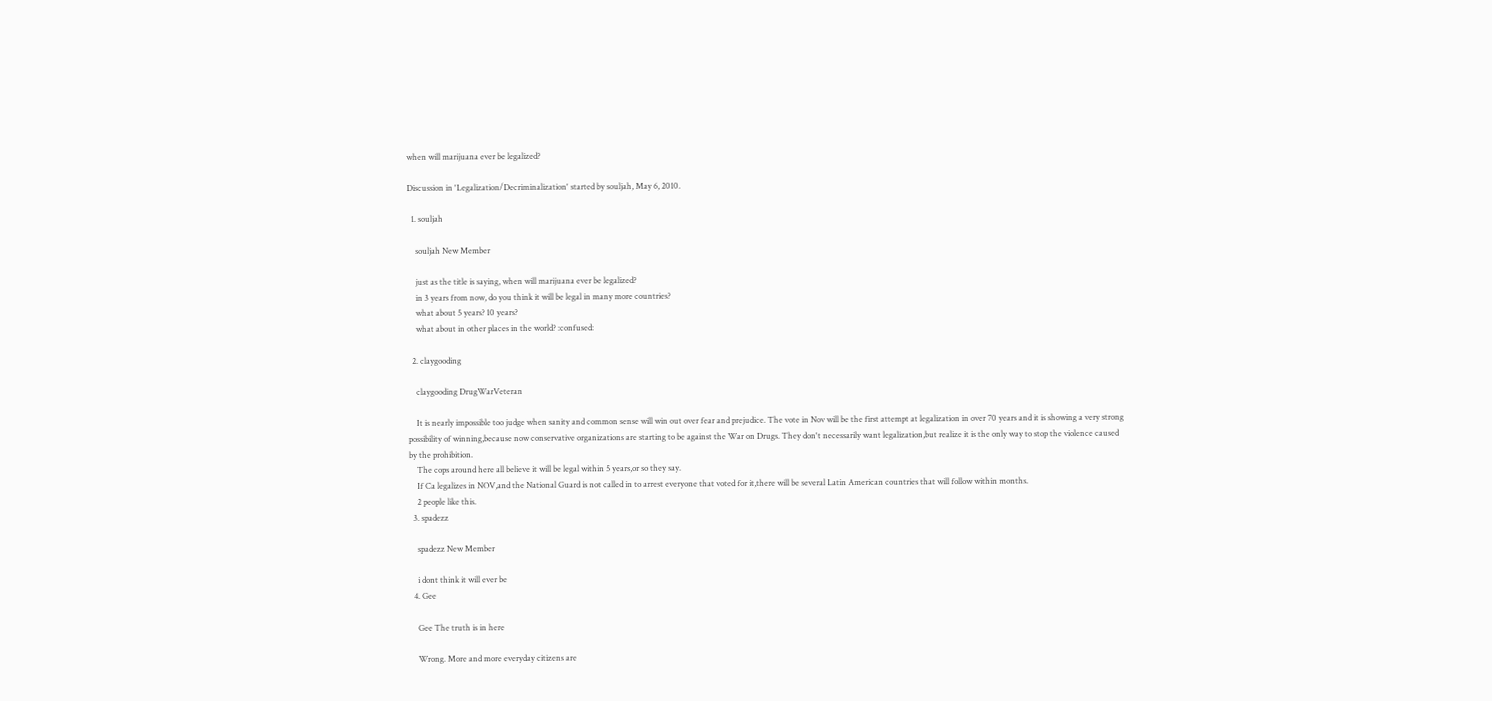when will marijuana ever be legalized?

Discussion in 'Legalization/Decriminalization' started by souljah, May 6, 2010.

  1. souljah

    souljah New Member

    just as the title is saying, when will marijuana ever be legalized?
    in 3 years from now, do you think it will be legal in many more countries?
    what about 5 years? 10 years?
    what about in other places in the world? :confused:

  2. claygooding

    claygooding DrugWarVeteran

    It is nearly impossible too judge when sanity and common sense will win out over fear and prejudice. The vote in Nov will be the first attempt at legalization in over 70 years and it is showing a very strong possibility of winning,because now conservative organizations are starting to be against the War on Drugs. They don't necessarily want legalization,but realize it is the only way to stop the violence caused by the prohibition.
    The cops around here all believe it will be legal within 5 years,or so they say.
    If Ca legalizes in NOV,and the National Guard is not called in to arrest everyone that voted for it,there will be several Latin American countries that will follow within months.
    2 people like this.
  3. spadezz

    spadezz New Member

    i dont think it will ever be
  4. Gee

    Gee The truth is in here

    Wrong. More and more everyday citizens are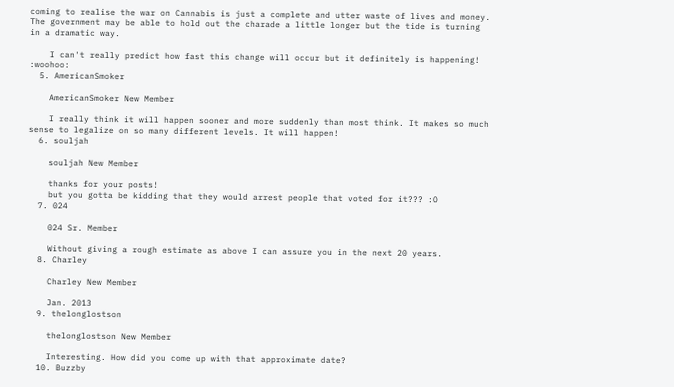coming to realise the war on Cannabis is just a complete and utter waste of lives and money. The government may be able to hold out the charade a little longer but the tide is turning in a dramatic way.

    I can't really predict how fast this change will occur but it definitely is happening! :woohoo:
  5. AmericanSmoker

    AmericanSmoker New Member

    I really think it will happen sooner and more suddenly than most think. It makes so much sense to legalize on so many different levels. It will happen!
  6. souljah

    souljah New Member

    thanks for your posts!
    but you gotta be kidding that they would arrest people that voted for it??? :O
  7. 024

    024 Sr. Member

    Without giving a rough estimate as above I can assure you in the next 20 years.
  8. Charley

    Charley New Member

    Jan. 2013
  9. thelonglostson

    thelonglostson New Member

    Interesting. How did you come up with that approximate date?
  10. Buzzby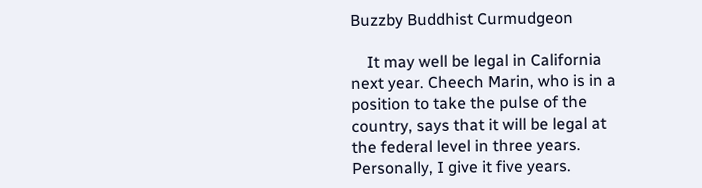Buzzby Buddhist Curmudgeon

    It may well be legal in California next year. Cheech Marin, who is in a position to take the pulse of the country, says that it will be legal at the federal level in three years. Personally, I give it five years.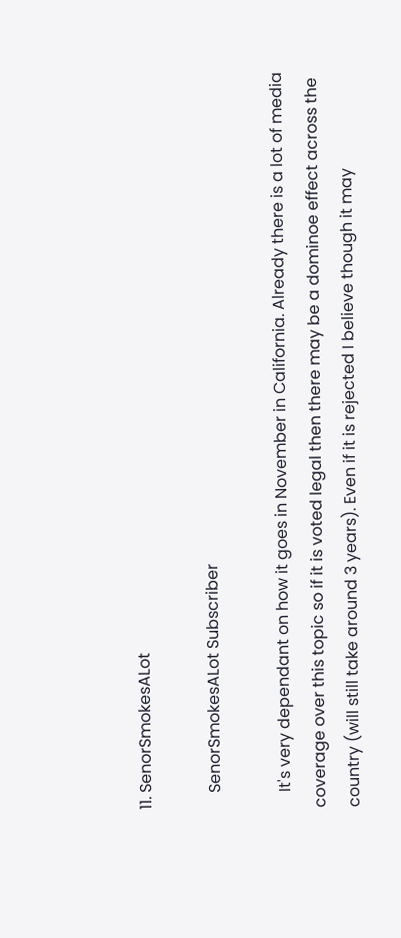11. SenorSmokesALot

    SenorSmokesALot Subscriber

    It's very dependant on how it goes in November in California. Already there is a lot of media coverage over this topic so if it is voted legal then there may be a dominoe effect across the country (will still take around 3 years). Even if it is rejected I believe though it may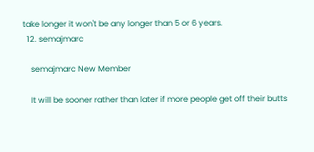take longer it won't be any longer than 5 or 6 years.
  12. semajmarc

    semajmarc New Member

    It will be sooner rather than later if more people get off their butts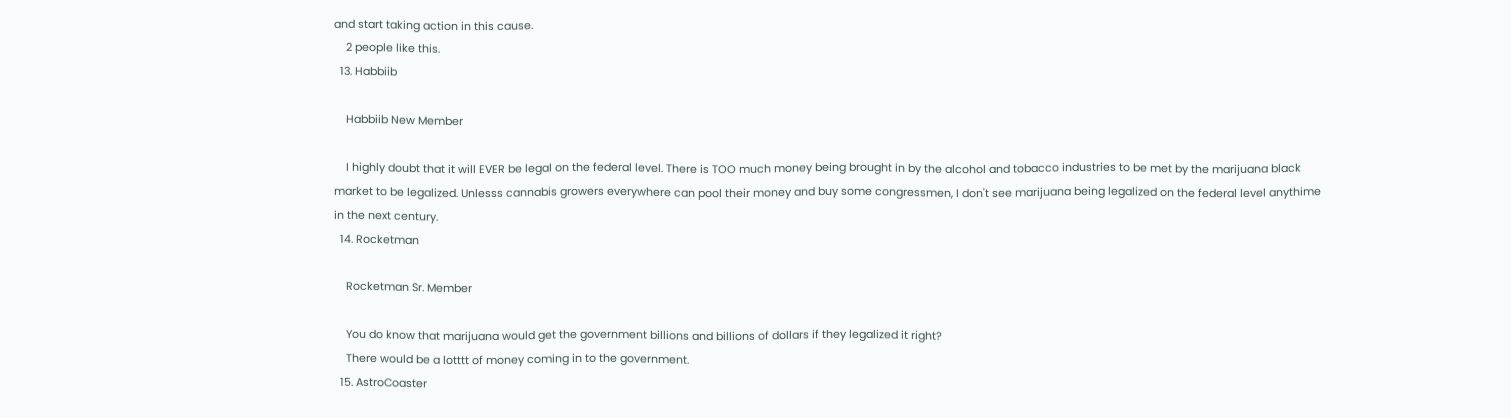and start taking action in this cause.
    2 people like this.
  13. Habbiib

    Habbiib New Member

    I highly doubt that it will EVER be legal on the federal level. There is TOO much money being brought in by the alcohol and tobacco industries to be met by the marijuana black market to be legalized. Unlesss cannabis growers everywhere can pool their money and buy some congressmen, I don't see marijuana being legalized on the federal level anythime in the next century.
  14. Rocketman

    Rocketman Sr. Member

    You do know that marijuana would get the government billions and billions of dollars if they legalized it right?
    There would be a lotttt of money coming in to the government.
  15. AstroCoaster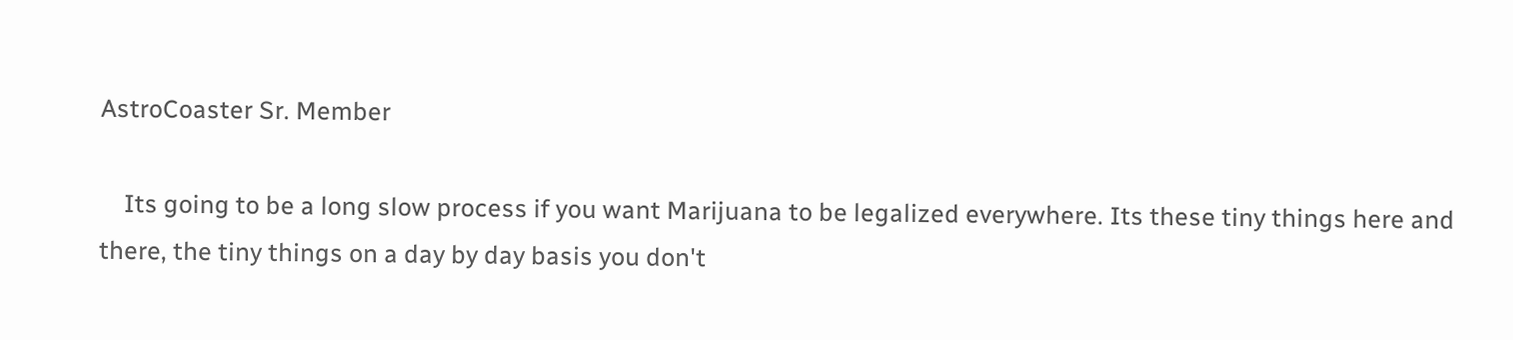AstroCoaster Sr. Member

    Its going to be a long slow process if you want Marijuana to be legalized everywhere. Its these tiny things here and there, the tiny things on a day by day basis you don't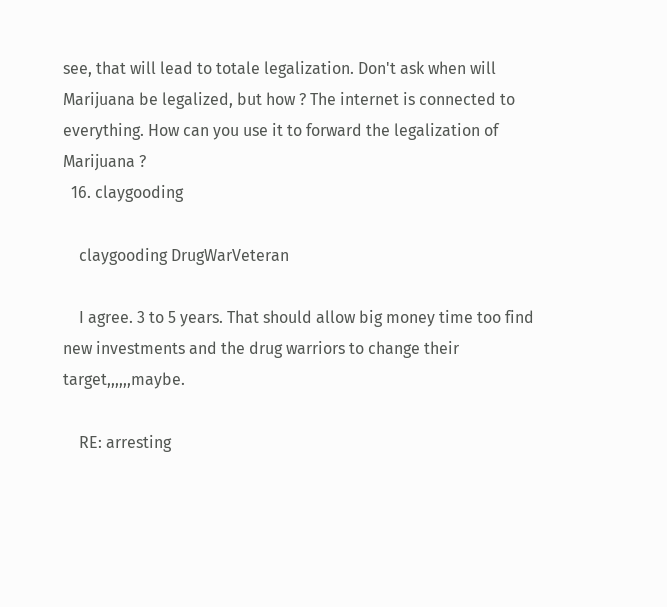see, that will lead to totale legalization. Don't ask when will Marijuana be legalized, but how ? The internet is connected to everything. How can you use it to forward the legalization of Marijuana ?
  16. claygooding

    claygooding DrugWarVeteran

    I agree. 3 to 5 years. That should allow big money time too find new investments and the drug warriors to change their target,,,,,,maybe.

    RE: arresting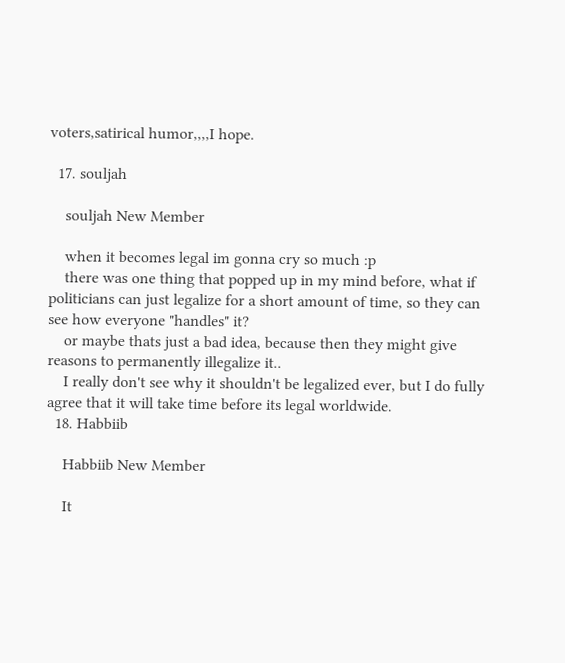voters,satirical humor,,,,I hope.

  17. souljah

    souljah New Member

    when it becomes legal im gonna cry so much :p
    there was one thing that popped up in my mind before, what if politicians can just legalize for a short amount of time, so they can see how everyone "handles" it?
    or maybe thats just a bad idea, because then they might give reasons to permanently illegalize it..
    I really don't see why it shouldn't be legalized ever, but I do fully agree that it will take time before its legal worldwide.
  18. Habbiib

    Habbiib New Member

    It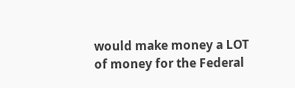would make money a LOT of money for the Federal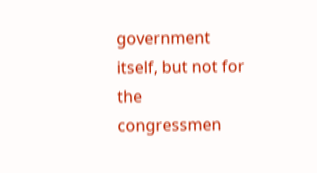government itself, but not for the congressmen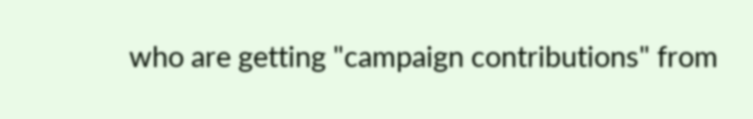who are getting "campaign contributions" from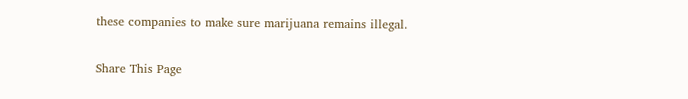these companies to make sure marijuana remains illegal.

Share This Page